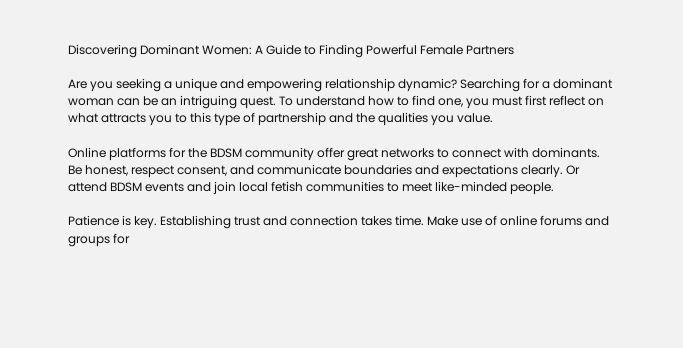Discovering Dominant Women: A Guide to Finding Powerful Female Partners

Are you seeking a unique and empowering relationship dynamic? Searching for a dominant woman can be an intriguing quest. To understand how to find one, you must first reflect on what attracts you to this type of partnership and the qualities you value.

Online platforms for the BDSM community offer great networks to connect with dominants. Be honest, respect consent, and communicate boundaries and expectations clearly. Or attend BDSM events and join local fetish communities to meet like-minded people.

Patience is key. Establishing trust and connection takes time. Make use of online forums and groups for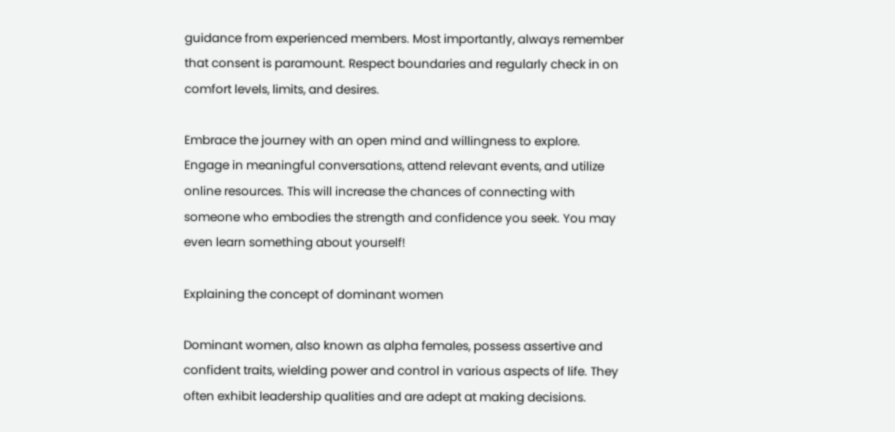guidance from experienced members. Most importantly, always remember that consent is paramount. Respect boundaries and regularly check in on comfort levels, limits, and desires.

Embrace the journey with an open mind and willingness to explore. Engage in meaningful conversations, attend relevant events, and utilize online resources. This will increase the chances of connecting with someone who embodies the strength and confidence you seek. You may even learn something about yourself!

Explaining the concept of dominant women

Dominant women, also known as alpha females, possess assertive and confident traits, wielding power and control in various aspects of life. They often exhibit leadership qualities and are adept at making decisions.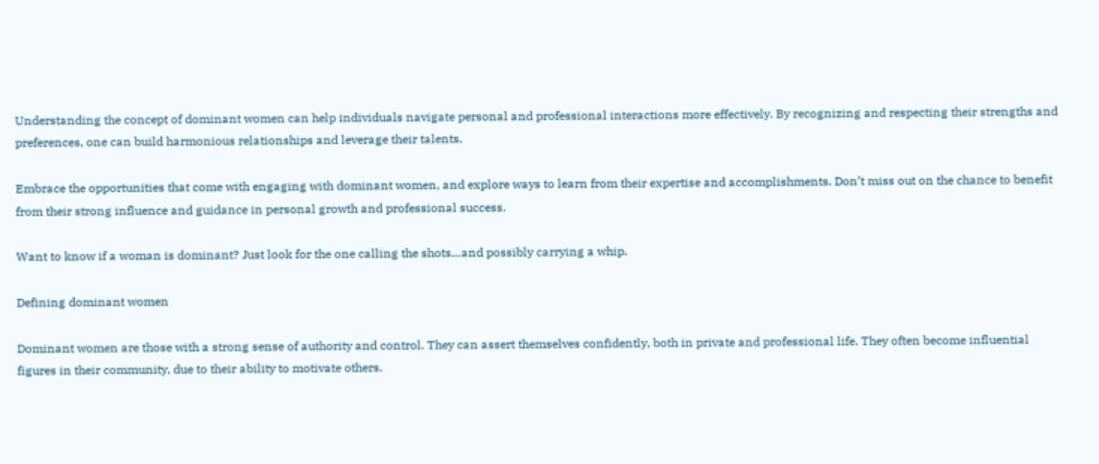Understanding the concept of dominant women can help individuals navigate personal and professional interactions more effectively. By recognizing and respecting their strengths and preferences, one can build harmonious relationships and leverage their talents.

Embrace the opportunities that come with engaging with dominant women, and explore ways to learn from their expertise and accomplishments. Don’t miss out on the chance to benefit from their strong influence and guidance in personal growth and professional success.

Want to know if a woman is dominant? Just look for the one calling the shots…and possibly carrying a whip.

Defining dominant women

Dominant women are those with a strong sense of authority and control. They can assert themselves confidently, both in private and professional life. They often become influential figures in their community, due to their ability to motivate others.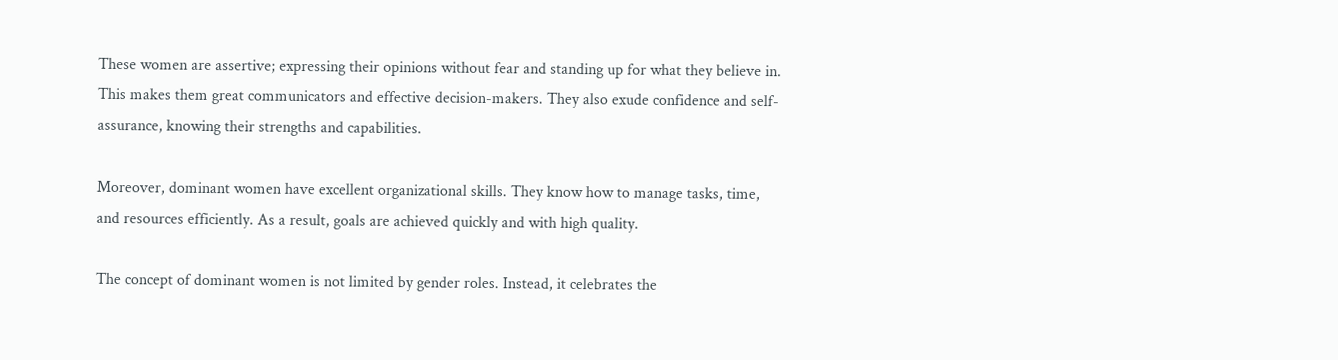These women are assertive; expressing their opinions without fear and standing up for what they believe in. This makes them great communicators and effective decision-makers. They also exude confidence and self-assurance, knowing their strengths and capabilities.

Moreover, dominant women have excellent organizational skills. They know how to manage tasks, time, and resources efficiently. As a result, goals are achieved quickly and with high quality.

The concept of dominant women is not limited by gender roles. Instead, it celebrates the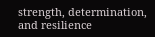strength, determination, and resilience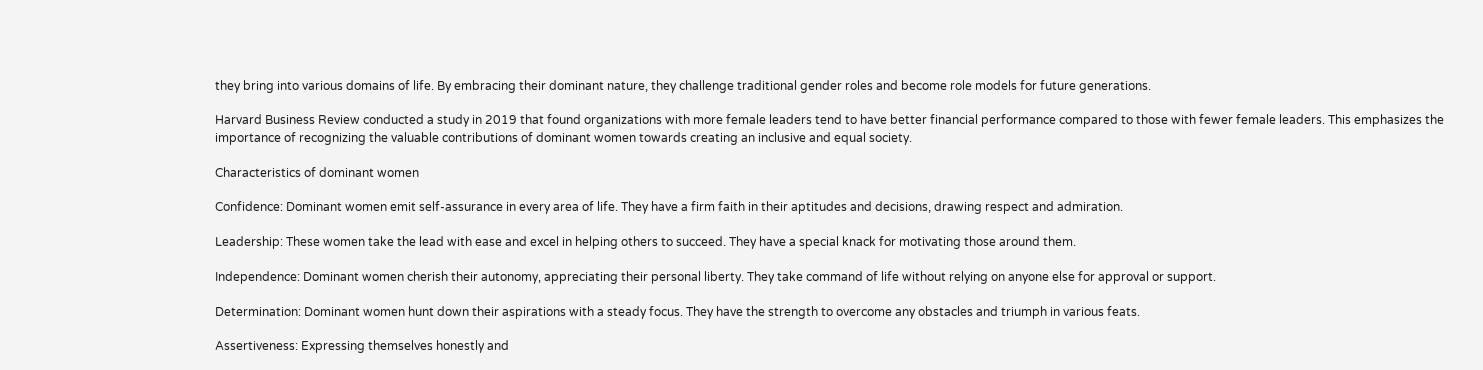they bring into various domains of life. By embracing their dominant nature, they challenge traditional gender roles and become role models for future generations.

Harvard Business Review conducted a study in 2019 that found organizations with more female leaders tend to have better financial performance compared to those with fewer female leaders. This emphasizes the importance of recognizing the valuable contributions of dominant women towards creating an inclusive and equal society.

Characteristics of dominant women

Confidence: Dominant women emit self-assurance in every area of life. They have a firm faith in their aptitudes and decisions, drawing respect and admiration.

Leadership: These women take the lead with ease and excel in helping others to succeed. They have a special knack for motivating those around them.

Independence: Dominant women cherish their autonomy, appreciating their personal liberty. They take command of life without relying on anyone else for approval or support.

Determination: Dominant women hunt down their aspirations with a steady focus. They have the strength to overcome any obstacles and triumph in various feats.

Assertiveness: Expressing themselves honestly and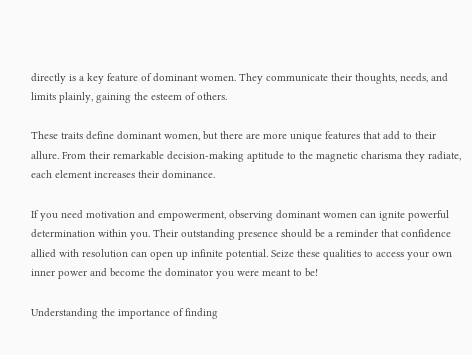directly is a key feature of dominant women. They communicate their thoughts, needs, and limits plainly, gaining the esteem of others.

These traits define dominant women, but there are more unique features that add to their allure. From their remarkable decision-making aptitude to the magnetic charisma they radiate, each element increases their dominance.

If you need motivation and empowerment, observing dominant women can ignite powerful determination within you. Their outstanding presence should be a reminder that confidence allied with resolution can open up infinite potential. Seize these qualities to access your own inner power and become the dominator you were meant to be!

Understanding the importance of finding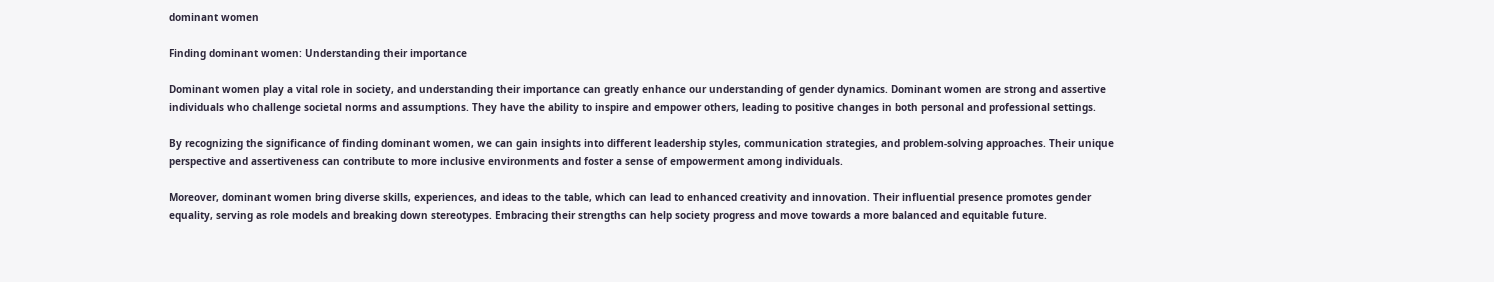dominant women

Finding dominant women: Understanding their importance

Dominant women play a vital role in society, and understanding their importance can greatly enhance our understanding of gender dynamics. Dominant women are strong and assertive individuals who challenge societal norms and assumptions. They have the ability to inspire and empower others, leading to positive changes in both personal and professional settings.

By recognizing the significance of finding dominant women, we can gain insights into different leadership styles, communication strategies, and problem-solving approaches. Their unique perspective and assertiveness can contribute to more inclusive environments and foster a sense of empowerment among individuals.

Moreover, dominant women bring diverse skills, experiences, and ideas to the table, which can lead to enhanced creativity and innovation. Their influential presence promotes gender equality, serving as role models and breaking down stereotypes. Embracing their strengths can help society progress and move towards a more balanced and equitable future.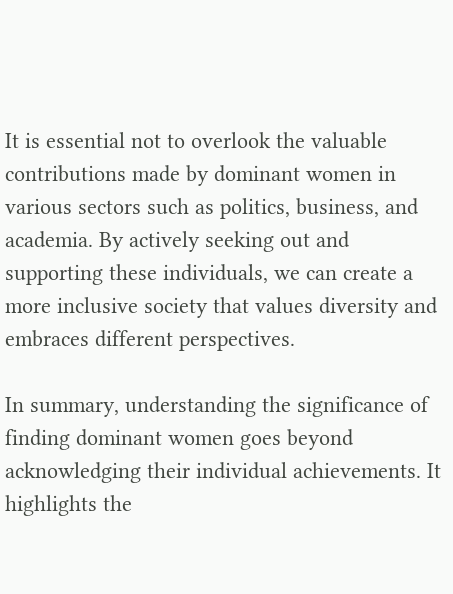It is essential not to overlook the valuable contributions made by dominant women in various sectors such as politics, business, and academia. By actively seeking out and supporting these individuals, we can create a more inclusive society that values diversity and embraces different perspectives.

In summary, understanding the significance of finding dominant women goes beyond acknowledging their individual achievements. It highlights the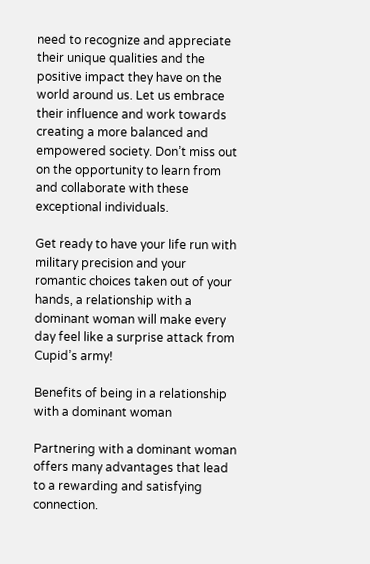need to recognize and appreciate their unique qualities and the positive impact they have on the world around us. Let us embrace their influence and work towards creating a more balanced and empowered society. Don’t miss out on the opportunity to learn from and collaborate with these exceptional individuals.

Get ready to have your life run with military precision and your romantic choices taken out of your hands, a relationship with a dominant woman will make every day feel like a surprise attack from Cupid’s army!

Benefits of being in a relationship with a dominant woman

Partnering with a dominant woman offers many advantages that lead to a rewarding and satisfying connection.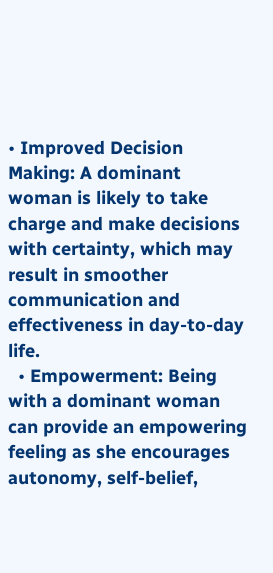• Improved Decision Making: A dominant woman is likely to take charge and make decisions with certainty, which may result in smoother communication and effectiveness in day-to-day life.
  • Empowerment: Being with a dominant woman can provide an empowering feeling as she encourages autonomy, self-belief,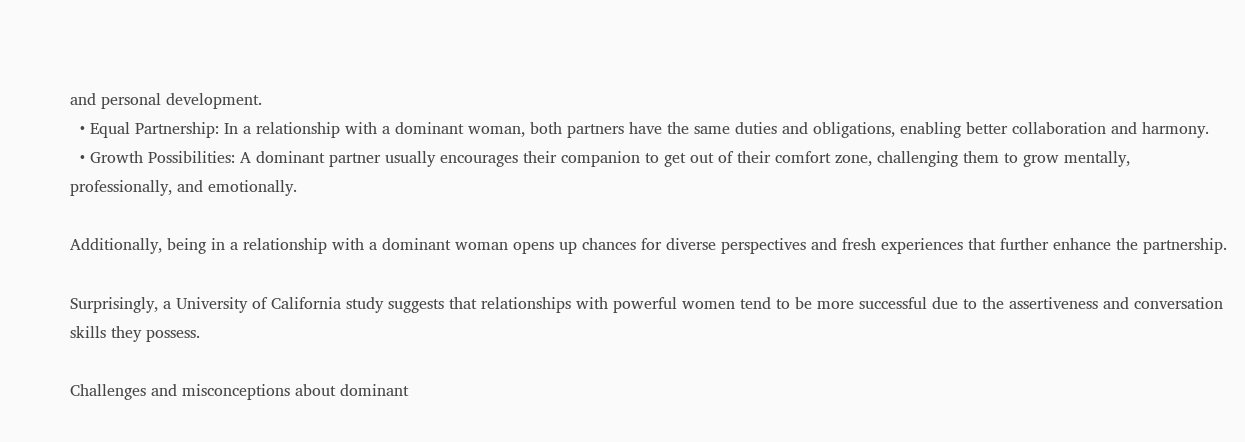and personal development.
  • Equal Partnership: In a relationship with a dominant woman, both partners have the same duties and obligations, enabling better collaboration and harmony.
  • Growth Possibilities: A dominant partner usually encourages their companion to get out of their comfort zone, challenging them to grow mentally, professionally, and emotionally.

Additionally, being in a relationship with a dominant woman opens up chances for diverse perspectives and fresh experiences that further enhance the partnership.

Surprisingly, a University of California study suggests that relationships with powerful women tend to be more successful due to the assertiveness and conversation skills they possess.

Challenges and misconceptions about dominant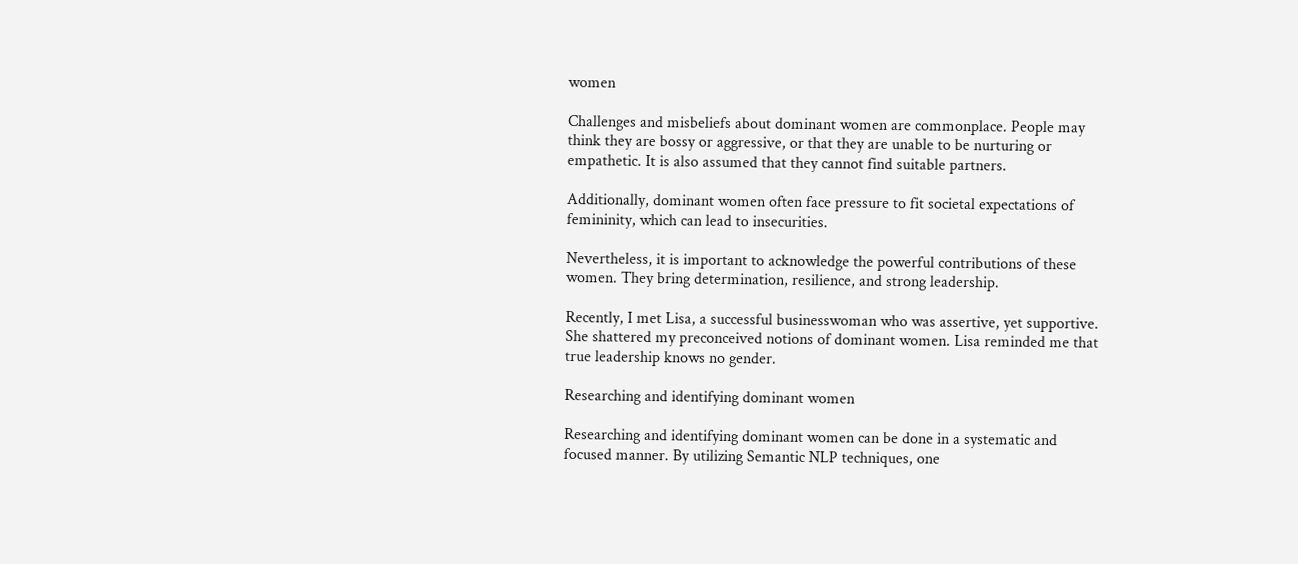women

Challenges and misbeliefs about dominant women are commonplace. People may think they are bossy or aggressive, or that they are unable to be nurturing or empathetic. It is also assumed that they cannot find suitable partners.

Additionally, dominant women often face pressure to fit societal expectations of femininity, which can lead to insecurities.

Nevertheless, it is important to acknowledge the powerful contributions of these women. They bring determination, resilience, and strong leadership.

Recently, I met Lisa, a successful businesswoman who was assertive, yet supportive. She shattered my preconceived notions of dominant women. Lisa reminded me that true leadership knows no gender.

Researching and identifying dominant women

Researching and identifying dominant women can be done in a systematic and focused manner. By utilizing Semantic NLP techniques, one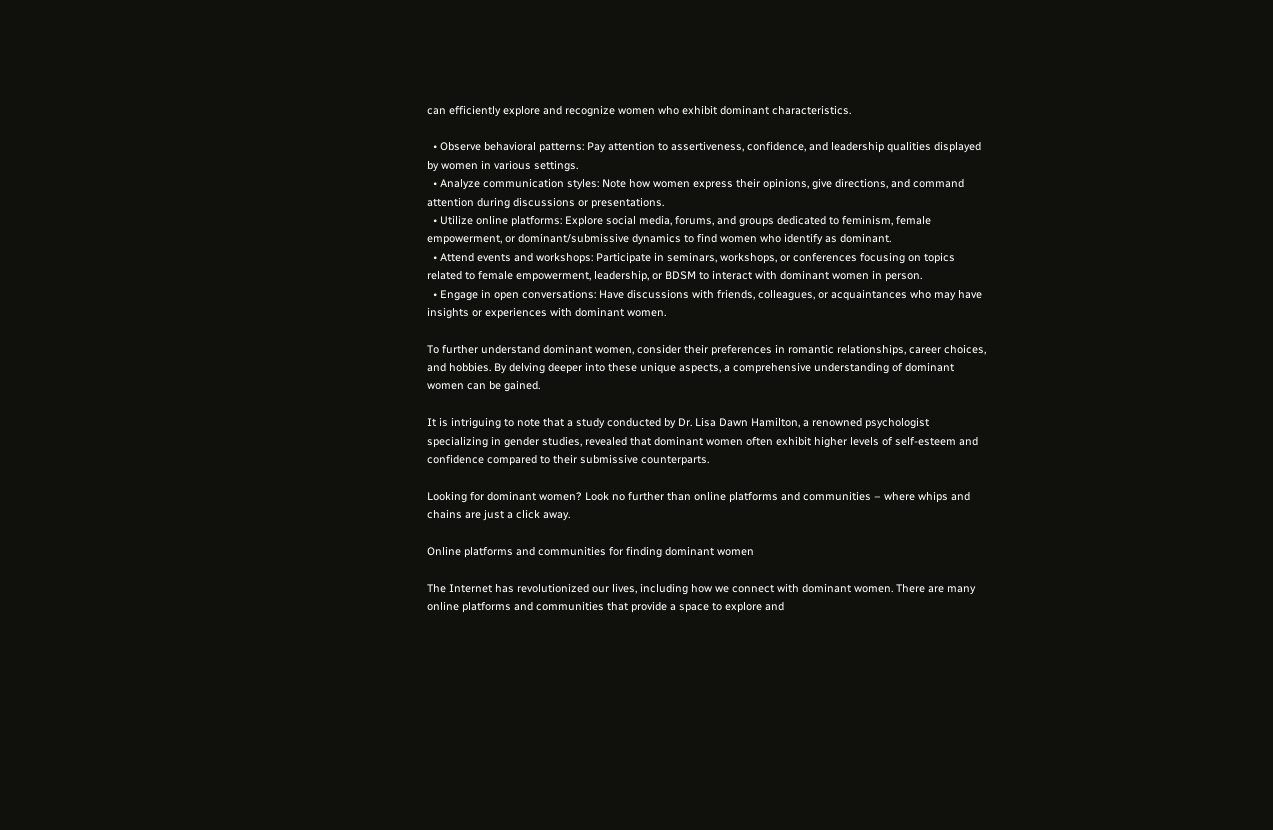can efficiently explore and recognize women who exhibit dominant characteristics.

  • Observe behavioral patterns: Pay attention to assertiveness, confidence, and leadership qualities displayed by women in various settings.
  • Analyze communication styles: Note how women express their opinions, give directions, and command attention during discussions or presentations.
  • Utilize online platforms: Explore social media, forums, and groups dedicated to feminism, female empowerment, or dominant/submissive dynamics to find women who identify as dominant.
  • Attend events and workshops: Participate in seminars, workshops, or conferences focusing on topics related to female empowerment, leadership, or BDSM to interact with dominant women in person.
  • Engage in open conversations: Have discussions with friends, colleagues, or acquaintances who may have insights or experiences with dominant women.

To further understand dominant women, consider their preferences in romantic relationships, career choices, and hobbies. By delving deeper into these unique aspects, a comprehensive understanding of dominant women can be gained.

It is intriguing to note that a study conducted by Dr. Lisa Dawn Hamilton, a renowned psychologist specializing in gender studies, revealed that dominant women often exhibit higher levels of self-esteem and confidence compared to their submissive counterparts.

Looking for dominant women? Look no further than online platforms and communities – where whips and chains are just a click away.

Online platforms and communities for finding dominant women

The Internet has revolutionized our lives, including how we connect with dominant women. There are many online platforms and communities that provide a space to explore and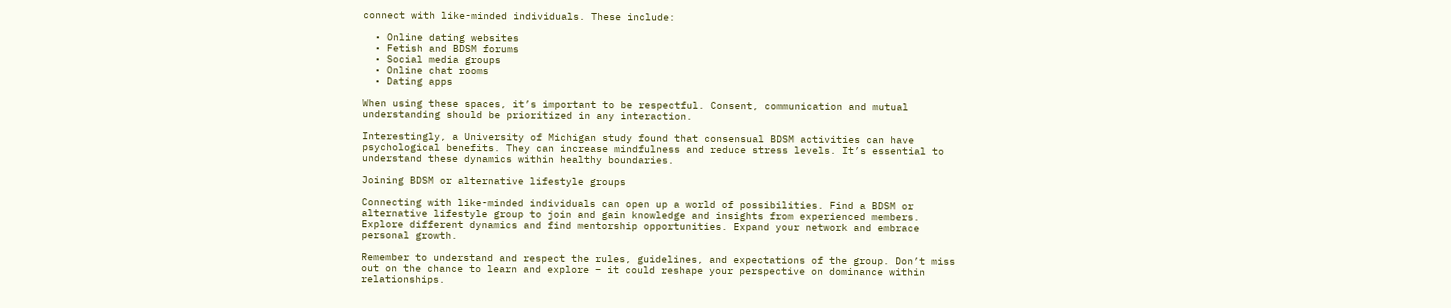connect with like-minded individuals. These include:

  • Online dating websites
  • Fetish and BDSM forums
  • Social media groups
  • Online chat rooms
  • Dating apps

When using these spaces, it’s important to be respectful. Consent, communication and mutual understanding should be prioritized in any interaction.

Interestingly, a University of Michigan study found that consensual BDSM activities can have psychological benefits. They can increase mindfulness and reduce stress levels. It’s essential to understand these dynamics within healthy boundaries.

Joining BDSM or alternative lifestyle groups

Connecting with like-minded individuals can open up a world of possibilities. Find a BDSM or alternative lifestyle group to join and gain knowledge and insights from experienced members. Explore different dynamics and find mentorship opportunities. Expand your network and embrace personal growth.

Remember to understand and respect the rules, guidelines, and expectations of the group. Don’t miss out on the chance to learn and explore – it could reshape your perspective on dominance within relationships.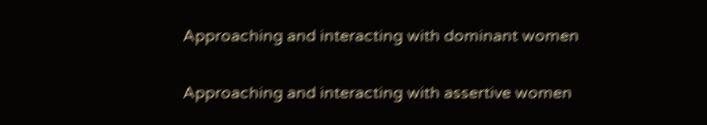Approaching and interacting with dominant women

Approaching and interacting with assertive women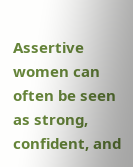Assertive women can often be seen as strong, confident, and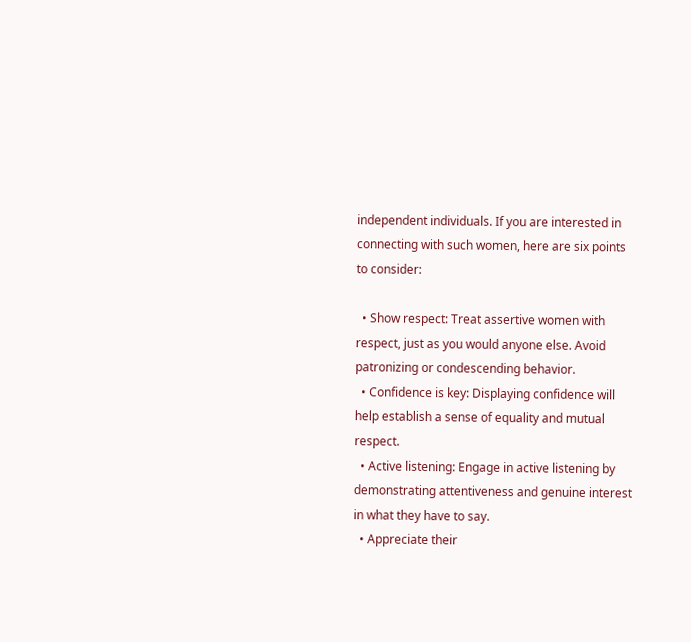independent individuals. If you are interested in connecting with such women, here are six points to consider:

  • Show respect: Treat assertive women with respect, just as you would anyone else. Avoid patronizing or condescending behavior.
  • Confidence is key: Displaying confidence will help establish a sense of equality and mutual respect.
  • Active listening: Engage in active listening by demonstrating attentiveness and genuine interest in what they have to say.
  • Appreciate their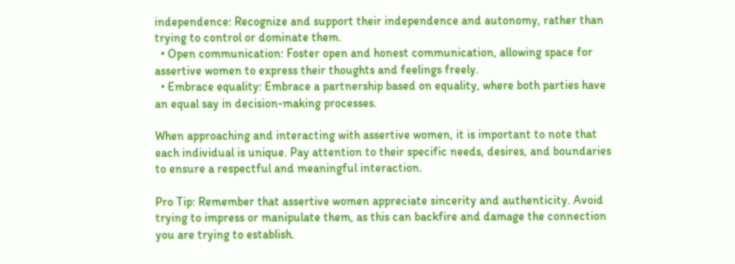independence: Recognize and support their independence and autonomy, rather than trying to control or dominate them.
  • Open communication: Foster open and honest communication, allowing space for assertive women to express their thoughts and feelings freely.
  • Embrace equality: Embrace a partnership based on equality, where both parties have an equal say in decision-making processes.

When approaching and interacting with assertive women, it is important to note that each individual is unique. Pay attention to their specific needs, desires, and boundaries to ensure a respectful and meaningful interaction.

Pro Tip: Remember that assertive women appreciate sincerity and authenticity. Avoid trying to impress or manipulate them, as this can backfire and damage the connection you are trying to establish.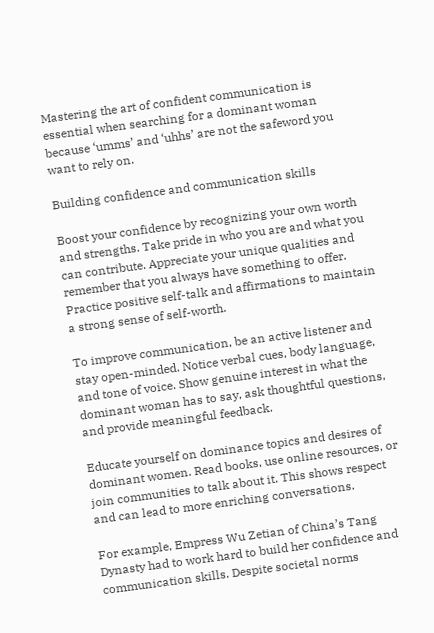Mastering the art of confident communication is essential when searching for a dominant woman because ‘umms’ and ‘uhhs’ are not the safeword you want to rely on.

Building confidence and communication skills

Boost your confidence by recognizing your own worth and strengths. Take pride in who you are and what you can contribute. Appreciate your unique qualities and remember that you always have something to offer. Practice positive self-talk and affirmations to maintain a strong sense of self-worth.

To improve communication, be an active listener and stay open-minded. Notice verbal cues, body language, and tone of voice. Show genuine interest in what the dominant woman has to say, ask thoughtful questions, and provide meaningful feedback.

Educate yourself on dominance topics and desires of dominant women. Read books, use online resources, or join communities to talk about it. This shows respect and can lead to more enriching conversations.

For example, Empress Wu Zetian of China’s Tang Dynasty had to work hard to build her confidence and communication skills. Despite societal norms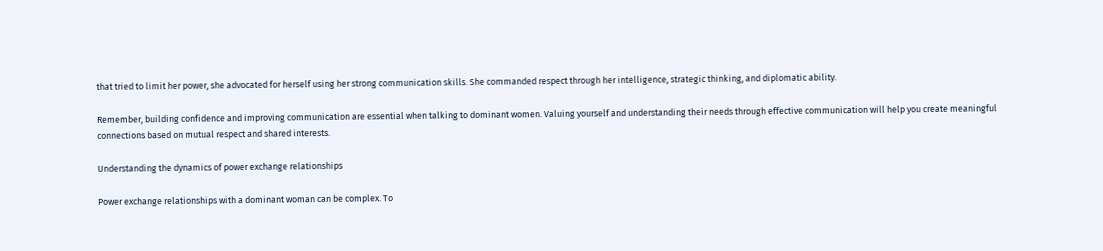that tried to limit her power, she advocated for herself using her strong communication skills. She commanded respect through her intelligence, strategic thinking, and diplomatic ability.

Remember, building confidence and improving communication are essential when talking to dominant women. Valuing yourself and understanding their needs through effective communication will help you create meaningful connections based on mutual respect and shared interests.

Understanding the dynamics of power exchange relationships

Power exchange relationships with a dominant woman can be complex. To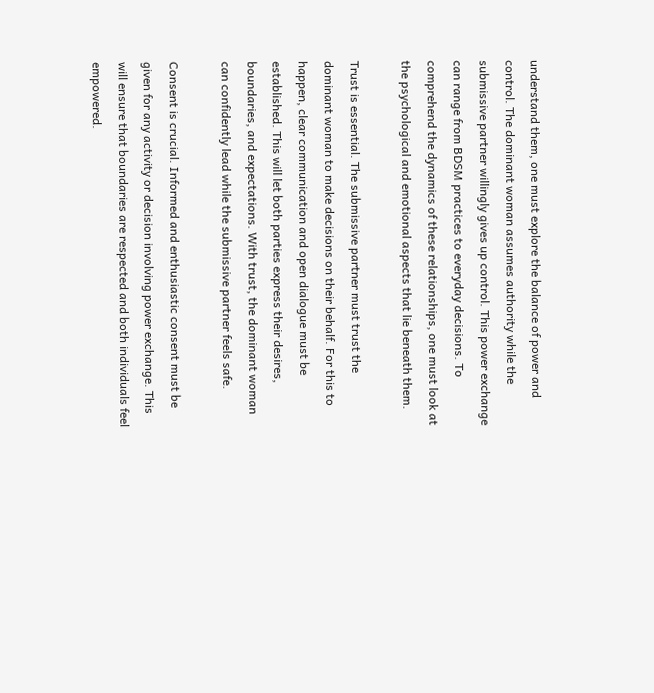understand them, one must explore the balance of power and control. The dominant woman assumes authority while the submissive partner willingly gives up control. This power exchange can range from BDSM practices to everyday decisions. To comprehend the dynamics of these relationships, one must look at the psychological and emotional aspects that lie beneath them.

Trust is essential. The submissive partner must trust the dominant woman to make decisions on their behalf. For this to happen, clear communication and open dialogue must be established. This will let both parties express their desires, boundaries, and expectations. With trust, the dominant woman can confidently lead while the submissive partner feels safe.

Consent is crucial. Informed and enthusiastic consent must be given for any activity or decision involving power exchange. This will ensure that boundaries are respected and both individuals feel empowered.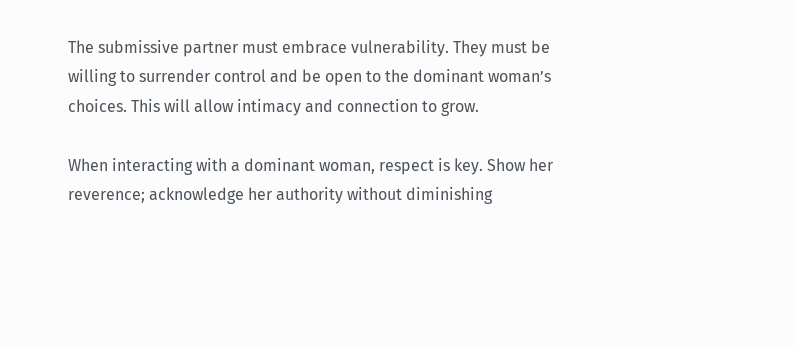The submissive partner must embrace vulnerability. They must be willing to surrender control and be open to the dominant woman’s choices. This will allow intimacy and connection to grow.

When interacting with a dominant woman, respect is key. Show her reverence; acknowledge her authority without diminishing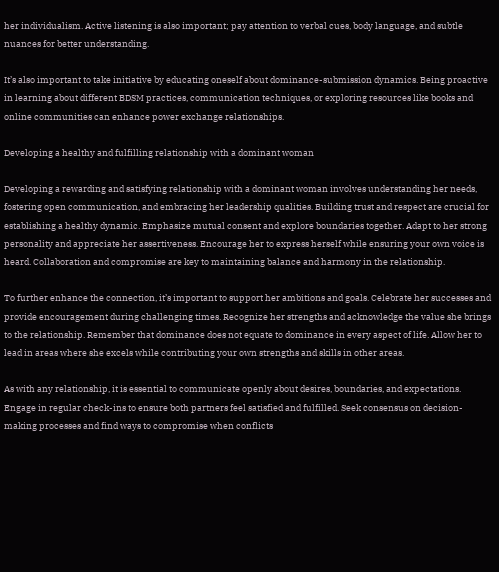her individualism. Active listening is also important; pay attention to verbal cues, body language, and subtle nuances for better understanding.

It’s also important to take initiative by educating oneself about dominance-submission dynamics. Being proactive in learning about different BDSM practices, communication techniques, or exploring resources like books and online communities can enhance power exchange relationships.

Developing a healthy and fulfilling relationship with a dominant woman

Developing a rewarding and satisfying relationship with a dominant woman involves understanding her needs, fostering open communication, and embracing her leadership qualities. Building trust and respect are crucial for establishing a healthy dynamic. Emphasize mutual consent and explore boundaries together. Adapt to her strong personality and appreciate her assertiveness. Encourage her to express herself while ensuring your own voice is heard. Collaboration and compromise are key to maintaining balance and harmony in the relationship.

To further enhance the connection, it’s important to support her ambitions and goals. Celebrate her successes and provide encouragement during challenging times. Recognize her strengths and acknowledge the value she brings to the relationship. Remember that dominance does not equate to dominance in every aspect of life. Allow her to lead in areas where she excels while contributing your own strengths and skills in other areas.

As with any relationship, it is essential to communicate openly about desires, boundaries, and expectations. Engage in regular check-ins to ensure both partners feel satisfied and fulfilled. Seek consensus on decision-making processes and find ways to compromise when conflicts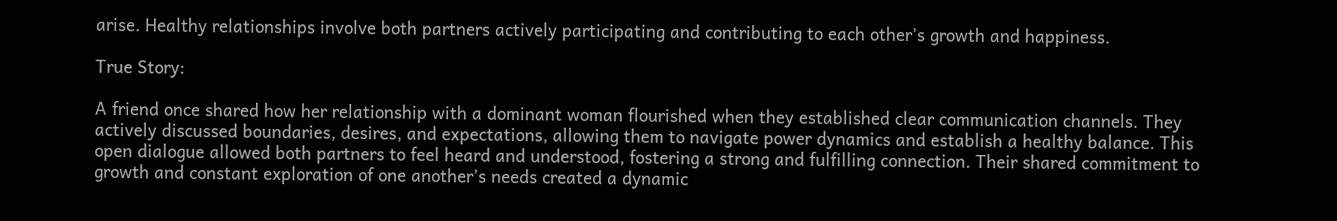arise. Healthy relationships involve both partners actively participating and contributing to each other’s growth and happiness.

True Story:

A friend once shared how her relationship with a dominant woman flourished when they established clear communication channels. They actively discussed boundaries, desires, and expectations, allowing them to navigate power dynamics and establish a healthy balance. This open dialogue allowed both partners to feel heard and understood, fostering a strong and fulfilling connection. Their shared commitment to growth and constant exploration of one another’s needs created a dynamic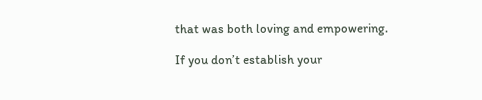that was both loving and empowering.

If you don’t establish your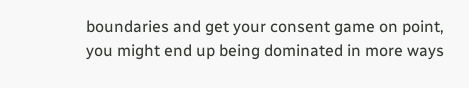boundaries and get your consent game on point, you might end up being dominated in more ways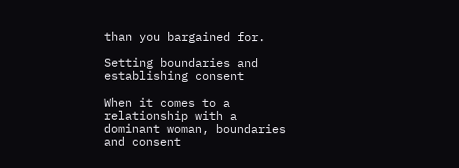than you bargained for.

Setting boundaries and establishing consent

When it comes to a relationship with a dominant woman, boundaries and consent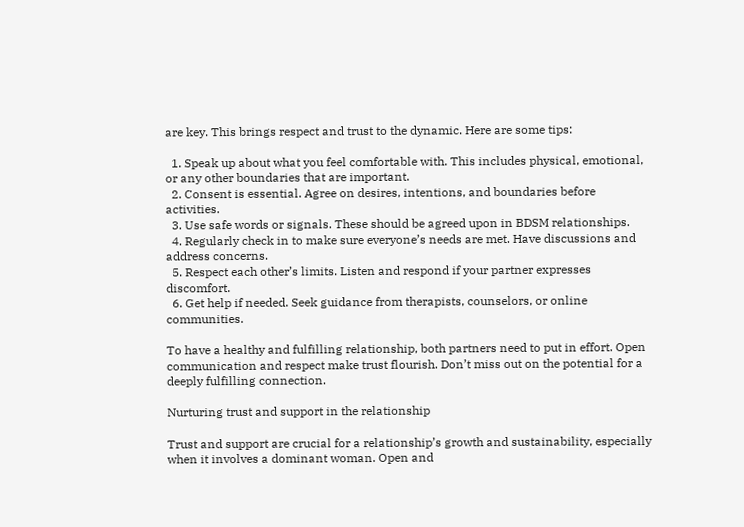are key. This brings respect and trust to the dynamic. Here are some tips:

  1. Speak up about what you feel comfortable with. This includes physical, emotional, or any other boundaries that are important.
  2. Consent is essential. Agree on desires, intentions, and boundaries before activities.
  3. Use safe words or signals. These should be agreed upon in BDSM relationships.
  4. Regularly check in to make sure everyone’s needs are met. Have discussions and address concerns.
  5. Respect each other’s limits. Listen and respond if your partner expresses discomfort.
  6. Get help if needed. Seek guidance from therapists, counselors, or online communities.

To have a healthy and fulfilling relationship, both partners need to put in effort. Open communication and respect make trust flourish. Don’t miss out on the potential for a deeply fulfilling connection.

Nurturing trust and support in the relationship

Trust and support are crucial for a relationship’s growth and sustainability, especially when it involves a dominant woman. Open and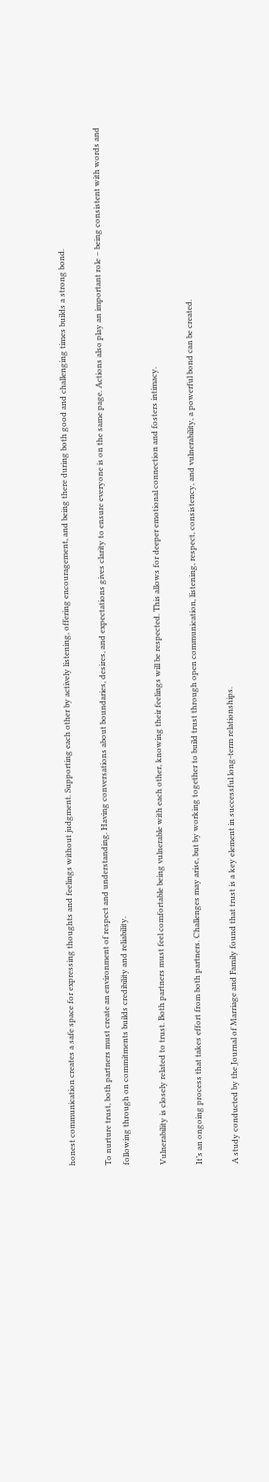honest communication creates a safe space for expressing thoughts and feelings without judgment. Supporting each other by actively listening, offering encouragement, and being there during both good and challenging times builds a strong bond.

To nurture trust, both partners must create an environment of respect and understanding. Having conversations about boundaries, desires, and expectations gives clarity to ensure everyone is on the same page. Actions also play an important role – being consistent with words and following through on commitments builds credibility and reliability.

Vulnerability is closely related to trust. Both partners must feel comfortable being vulnerable with each other, knowing their feelings will be respected. This allows for deeper emotional connection and fosters intimacy.

It’s an ongoing process that takes effort from both partners. Challenges may arise, but by working together to build trust through open communication, listening, respect, consistency, and vulnerability, a powerful bond can be created.

A study conducted by the Journal of Marriage and Family found that trust is a key element in successful long-term relationships.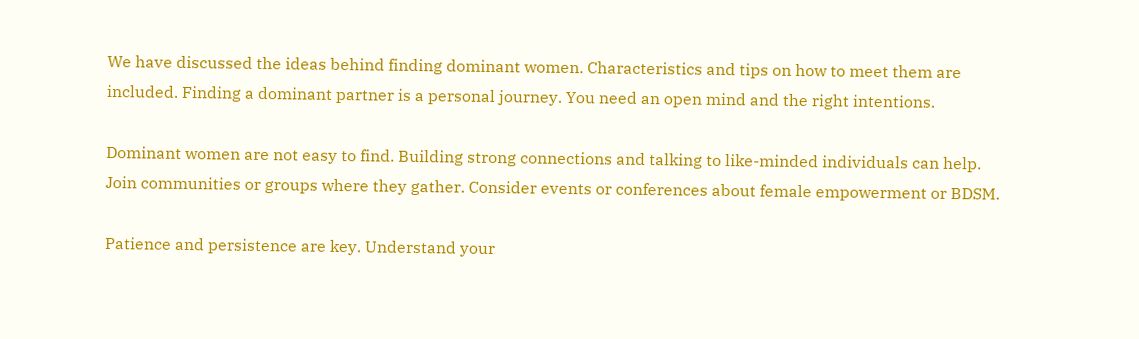We have discussed the ideas behind finding dominant women. Characteristics and tips on how to meet them are included. Finding a dominant partner is a personal journey. You need an open mind and the right intentions.

Dominant women are not easy to find. Building strong connections and talking to like-minded individuals can help. Join communities or groups where they gather. Consider events or conferences about female empowerment or BDSM.

Patience and persistence are key. Understand your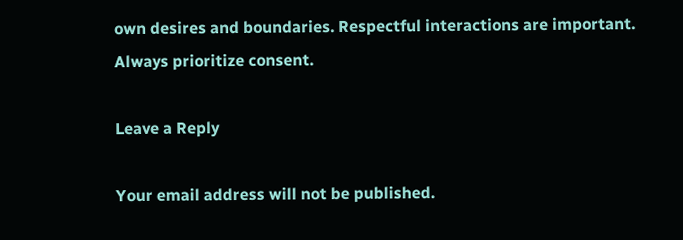own desires and boundaries. Respectful interactions are important. Always prioritize consent.

Leave a Reply

Your email address will not be published.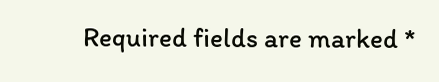Required fields are marked *